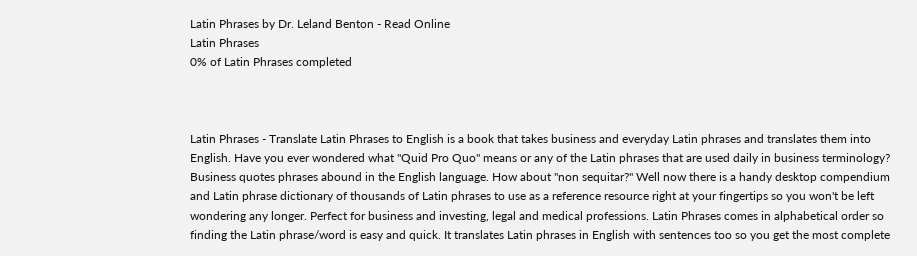Latin Phrases by Dr. Leland Benton - Read Online
Latin Phrases
0% of Latin Phrases completed



Latin Phrases - Translate Latin Phrases to English is a book that takes business and everyday Latin phrases and translates them into English. Have you ever wondered what "Quid Pro Quo" means or any of the Latin phrases that are used daily in business terminology? Business quotes phrases abound in the English language. How about "non sequitar?" Well now there is a handy desktop compendium and Latin phrase dictionary of thousands of Latin phrases to use as a reference resource right at your fingertips so you won't be left wondering any longer. Perfect for business and investing, legal and medical professions. Latin Phrases comes in alphabetical order so finding the Latin phrase/word is easy and quick. It translates Latin phrases in English with sentences too so you get the most complete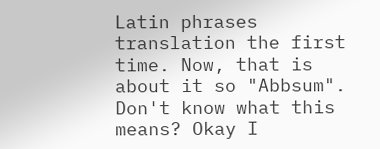Latin phrases translation the first time. Now, that is about it so "Abbsum". Don't know what this means? Okay I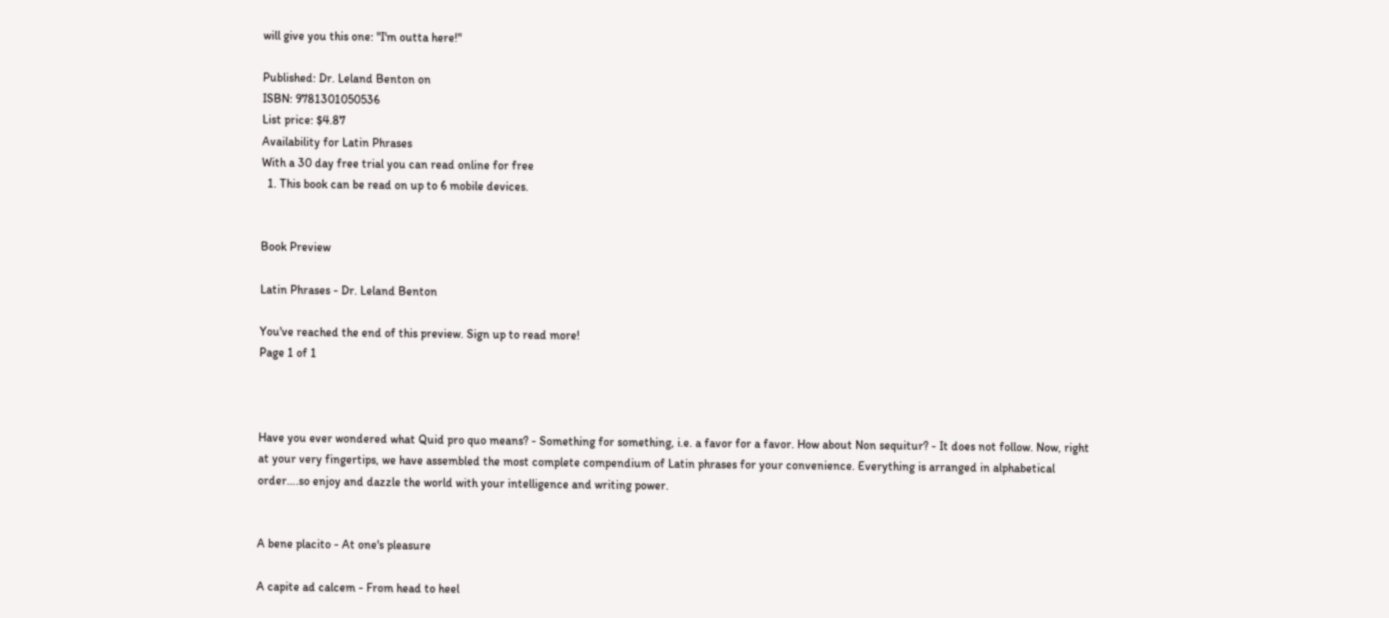will give you this one: "I'm outta here!"

Published: Dr. Leland Benton on
ISBN: 9781301050536
List price: $4.87
Availability for Latin Phrases
With a 30 day free trial you can read online for free
  1. This book can be read on up to 6 mobile devices.


Book Preview

Latin Phrases - Dr. Leland Benton

You've reached the end of this preview. Sign up to read more!
Page 1 of 1



Have you ever wondered what Quid pro quo means? - Something for something, i.e. a favor for a favor. How about Non sequitur? - It does not follow. Now, right at your very fingertips, we have assembled the most complete compendium of Latin phrases for your convenience. Everything is arranged in alphabetical order….so enjoy and dazzle the world with your intelligence and writing power.


A bene placito - At one's pleasure

A capite ad calcem - From head to heel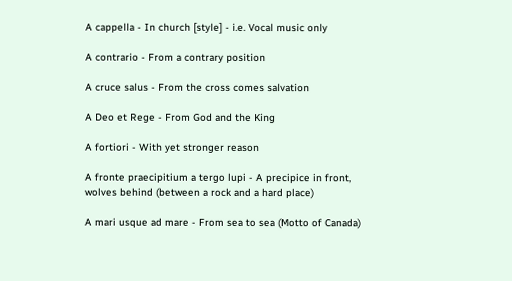A cappella - In church [style] - i.e. Vocal music only

A contrario - From a contrary position

A cruce salus - From the cross comes salvation

A Deo et Rege - From God and the King

A fortiori - With yet stronger reason

A fronte praecipitium a tergo lupi - A precipice in front, wolves behind (between a rock and a hard place)

A mari usque ad mare - From sea to sea (Motto of Canada)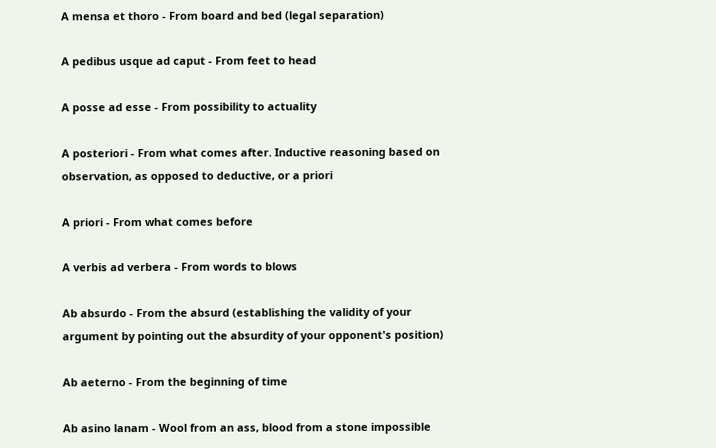A mensa et thoro - From board and bed (legal separation)

A pedibus usque ad caput - From feet to head

A posse ad esse - From possibility to actuality

A posteriori - From what comes after. Inductive reasoning based on observation, as opposed to deductive, or a priori

A priori - From what comes before

A verbis ad verbera - From words to blows

Ab absurdo - From the absurd (establishing the validity of your argument by pointing out the absurdity of your opponent's position)

Ab aeterno - From the beginning of time

Ab asino lanam - Wool from an ass, blood from a stone impossible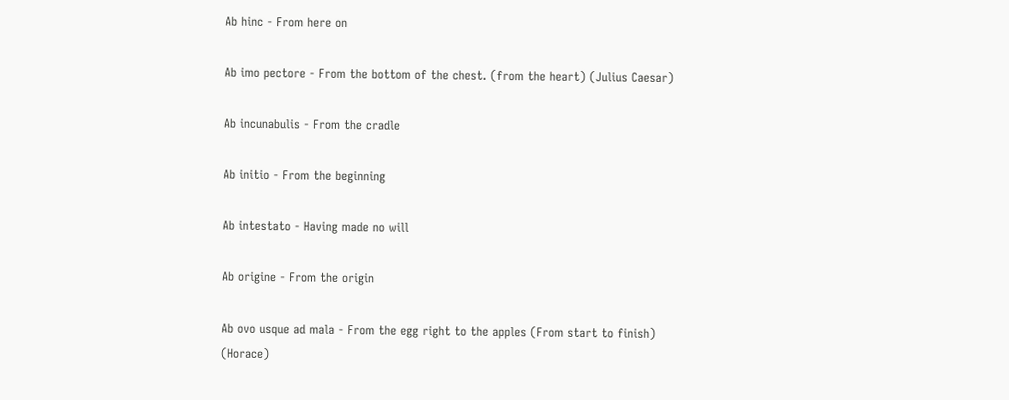Ab hinc - From here on

Ab imo pectore - From the bottom of the chest. (from the heart) (Julius Caesar)

Ab incunabulis - From the cradle

Ab initio - From the beginning

Ab intestato - Having made no will

Ab origine - From the origin

Ab ovo usque ad mala - From the egg right to the apples (From start to finish) (Horace)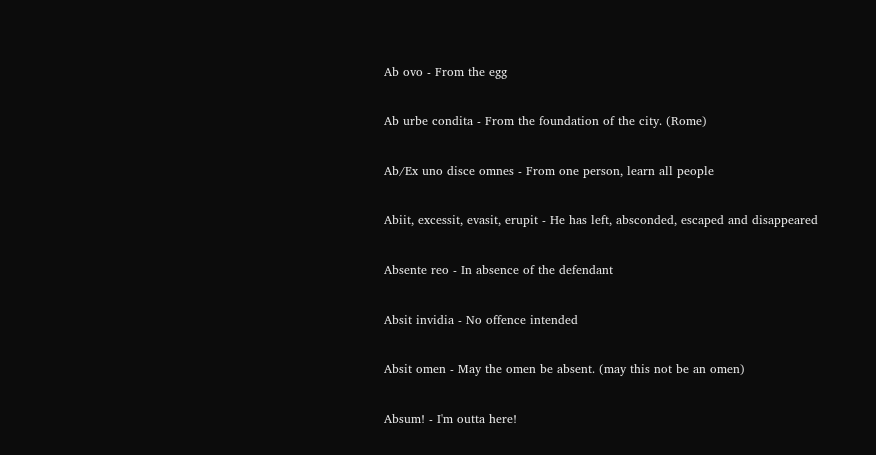Ab ovo - From the egg

Ab urbe condita - From the foundation of the city. (Rome)

Ab/Ex uno disce omnes - From one person, learn all people

Abiit, excessit, evasit, erupit - He has left, absconded, escaped and disappeared

Absente reo - In absence of the defendant

Absit invidia - No offence intended

Absit omen - May the omen be absent. (may this not be an omen)

Absum! - I'm outta here!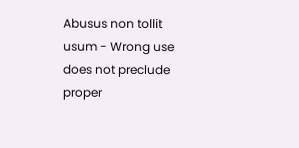Abusus non tollit usum - Wrong use does not preclude proper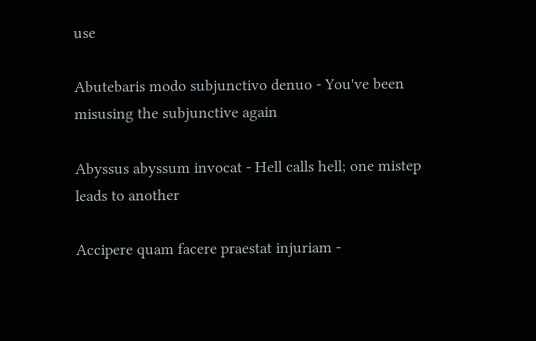use

Abutebaris modo subjunctivo denuo - You've been misusing the subjunctive again

Abyssus abyssum invocat - Hell calls hell; one mistep leads to another

Accipere quam facere praestat injuriam -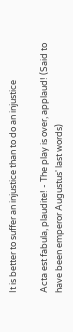It is better to suffer an injustice than to do an injustice

Acta est fabula, plaudite! - The play is over, applaud! (Said to have been emperor Augustus' last words)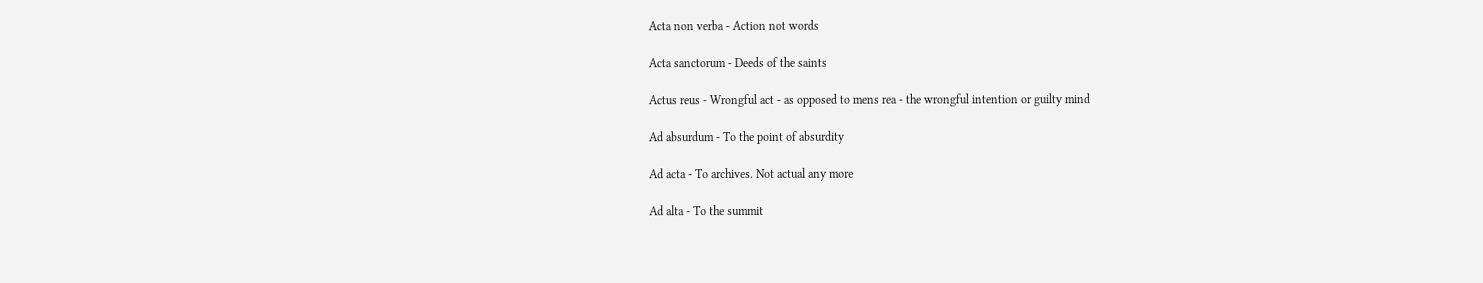Acta non verba - Action not words

Acta sanctorum - Deeds of the saints

Actus reus - Wrongful act - as opposed to mens rea - the wrongful intention or guilty mind

Ad absurdum - To the point of absurdity

Ad acta - To archives. Not actual any more

Ad alta - To the summit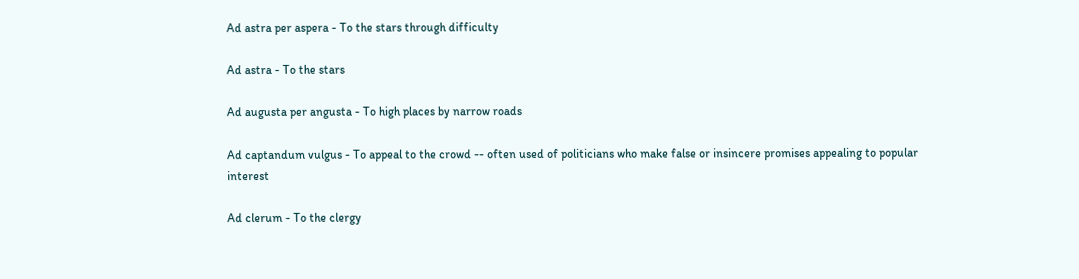Ad astra per aspera - To the stars through difficulty

Ad astra - To the stars

Ad augusta per angusta - To high places by narrow roads

Ad captandum vulgus - To appeal to the crowd -- often used of politicians who make false or insincere promises appealing to popular interest

Ad clerum - To the clergy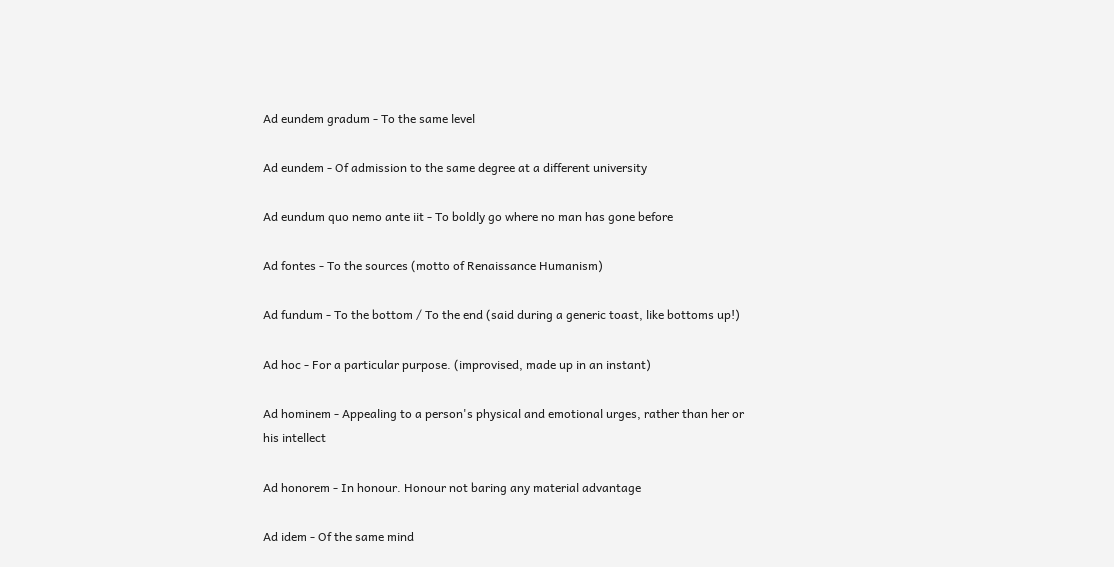Ad eundem gradum - To the same level

Ad eundem - Of admission to the same degree at a different university

Ad eundum quo nemo ante iit - To boldly go where no man has gone before

Ad fontes - To the sources (motto of Renaissance Humanism)

Ad fundum - To the bottom / To the end (said during a generic toast, like bottoms up!)

Ad hoc - For a particular purpose. (improvised, made up in an instant)

Ad hominem - Appealing to a person's physical and emotional urges, rather than her or his intellect

Ad honorem - In honour. Honour not baring any material advantage

Ad idem - Of the same mind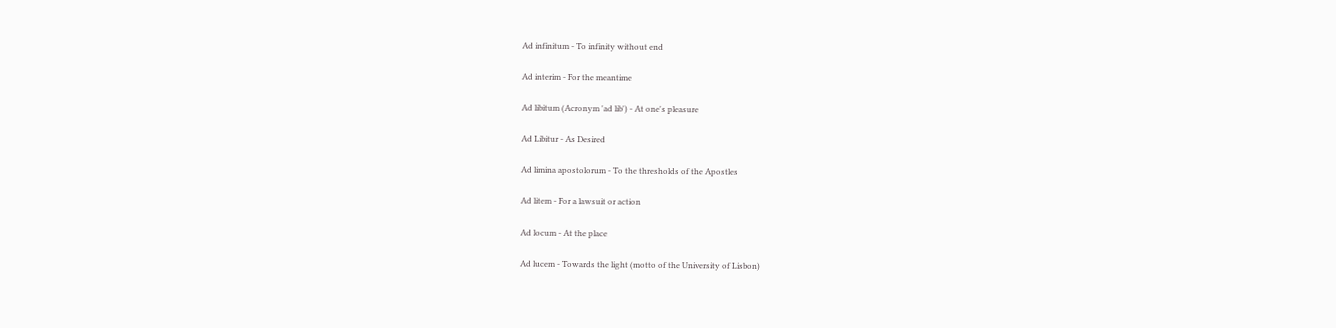Ad infinitum - To infinity without end

Ad interim - For the meantime

Ad libitum (Acronym 'ad lib') - At one's pleasure

Ad Libitur - As Desired

Ad limina apostolorum - To the thresholds of the Apostles

Ad litem - For a lawsuit or action

Ad locum - At the place

Ad lucem - Towards the light (motto of the University of Lisbon)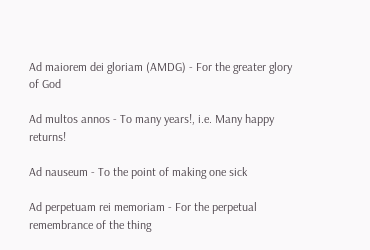Ad maiorem dei gloriam (AMDG) - For the greater glory of God

Ad multos annos - To many years!, i.e. Many happy returns!

Ad nauseum - To the point of making one sick

Ad perpetuam rei memoriam - For the perpetual remembrance of the thing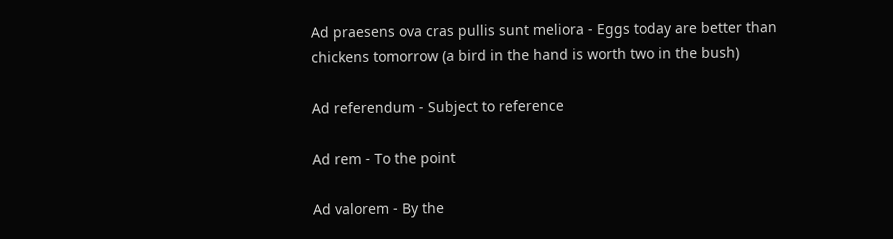Ad praesens ova cras pullis sunt meliora - Eggs today are better than chickens tomorrow (a bird in the hand is worth two in the bush)

Ad referendum - Subject to reference

Ad rem - To the point

Ad valorem - By the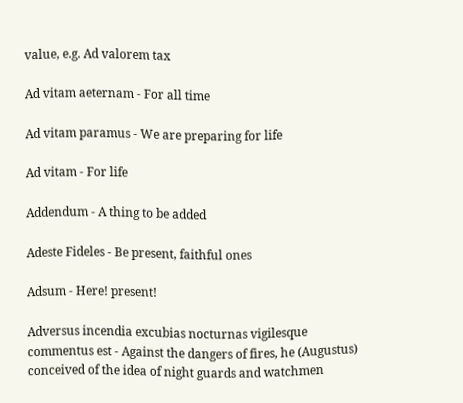value, e.g. Ad valorem tax

Ad vitam aeternam - For all time

Ad vitam paramus - We are preparing for life

Ad vitam - For life

Addendum - A thing to be added

Adeste Fideles - Be present, faithful ones

Adsum - Here! present!

Adversus incendia excubias nocturnas vigilesque commentus est - Against the dangers of fires, he (Augustus) conceived of the idea of night guards and watchmen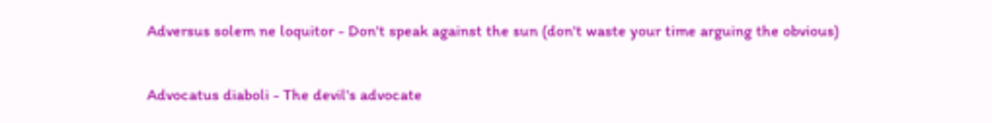Adversus solem ne loquitor - Don't speak against the sun (don't waste your time arguing the obvious)

Advocatus diaboli - The devil's advocate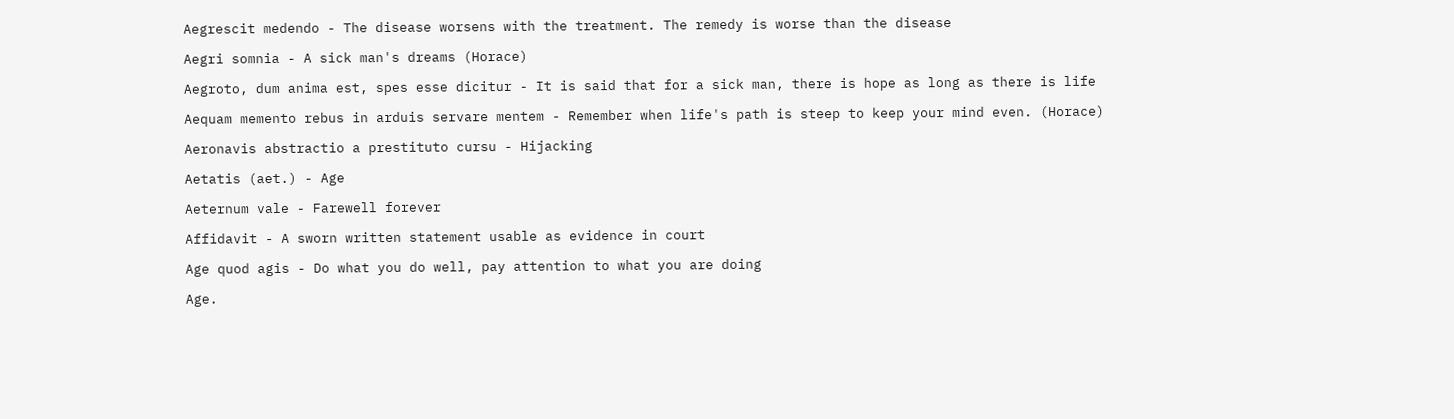Aegrescit medendo - The disease worsens with the treatment. The remedy is worse than the disease

Aegri somnia - A sick man's dreams (Horace)

Aegroto, dum anima est, spes esse dicitur - It is said that for a sick man, there is hope as long as there is life

Aequam memento rebus in arduis servare mentem - Remember when life's path is steep to keep your mind even. (Horace)

Aeronavis abstractio a prestituto cursu - Hijacking

Aetatis (aet.) - Age

Aeternum vale - Farewell forever

Affidavit - A sworn written statement usable as evidence in court

Age quod agis - Do what you do well, pay attention to what you are doing

Age.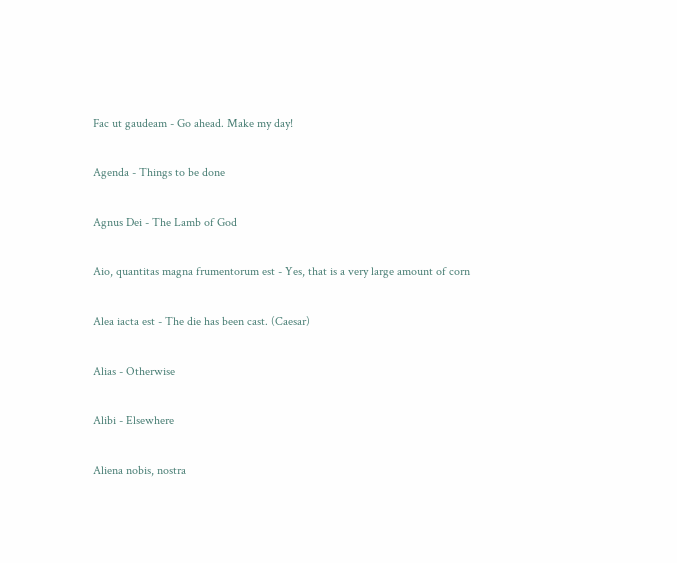Fac ut gaudeam - Go ahead. Make my day!

Agenda - Things to be done

Agnus Dei - The Lamb of God

Aio, quantitas magna frumentorum est - Yes, that is a very large amount of corn

Alea iacta est - The die has been cast. (Caesar)

Alias - Otherwise

Alibi - Elsewhere

Aliena nobis, nostra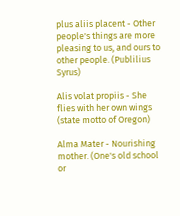plus aliis placent - Other people's things are more pleasing to us, and ours to other people. (Publilius Syrus)

Alis volat propiis - She flies with her own wings (state motto of Oregon)

Alma Mater - Nourishing mother. (One's old school or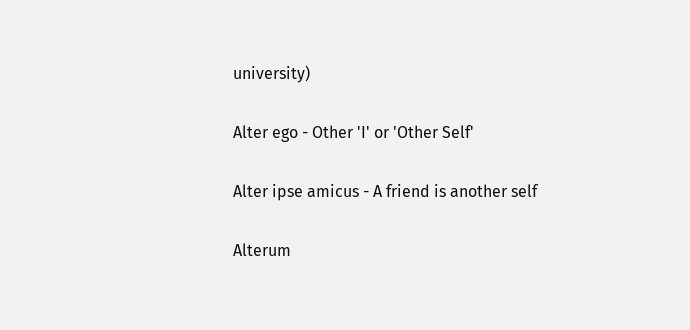university)

Alter ego - Other 'I' or 'Other Self'

Alter ipse amicus - A friend is another self

Alterum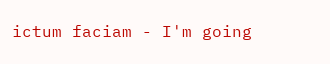ictum faciam - I'm going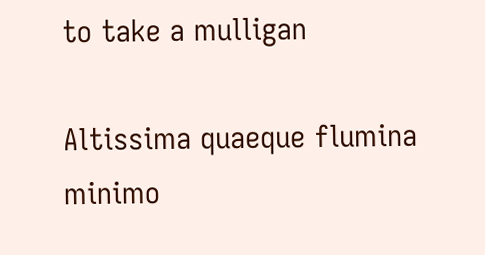to take a mulligan

Altissima quaeque flumina minimo